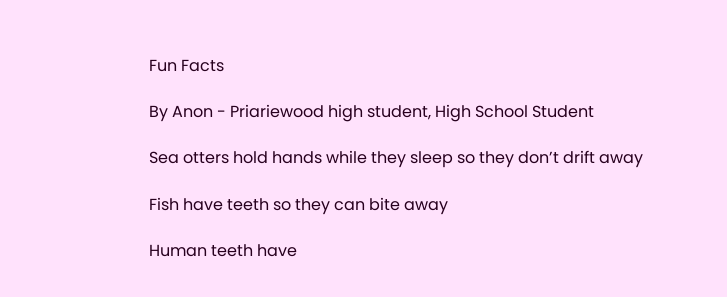Fun Facts

By Anon - Priariewood high student, High School Student

Sea otters hold hands while they sleep so they don’t drift away

Fish have teeth so they can bite away

Human teeth have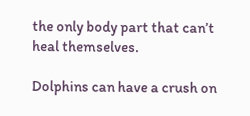the only body part that can’t heal themselves.

Dolphins can have a crush on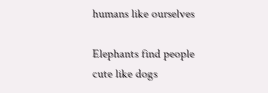humans like ourselves

Elephants find people cute like dogs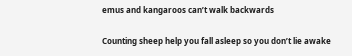emus and kangaroos can’t walk backwards

Counting sheep help you fall asleep so you don’t lie awake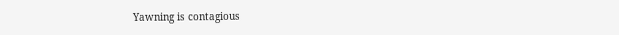Yawning is contagious